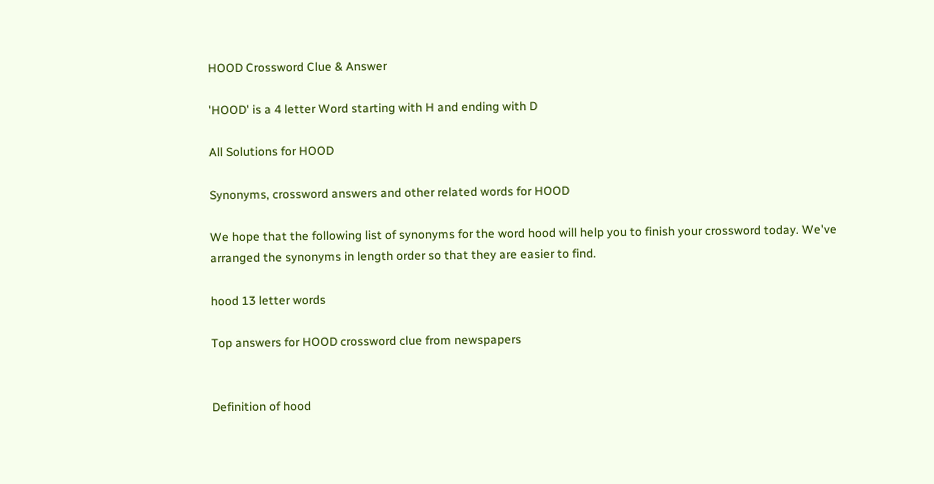HOOD Crossword Clue & Answer

'HOOD' is a 4 letter Word starting with H and ending with D

All Solutions for HOOD

Synonyms, crossword answers and other related words for HOOD

We hope that the following list of synonyms for the word hood will help you to finish your crossword today. We've arranged the synonyms in length order so that they are easier to find.

hood 13 letter words

Top answers for HOOD crossword clue from newspapers


Definition of hood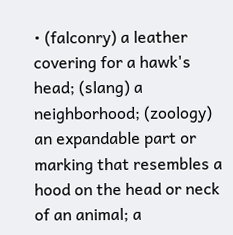• (falconry) a leather covering for a hawk's head; (slang) a neighborhood; (zoology) an expandable part or marking that resembles a hood on the head or neck of an animal; a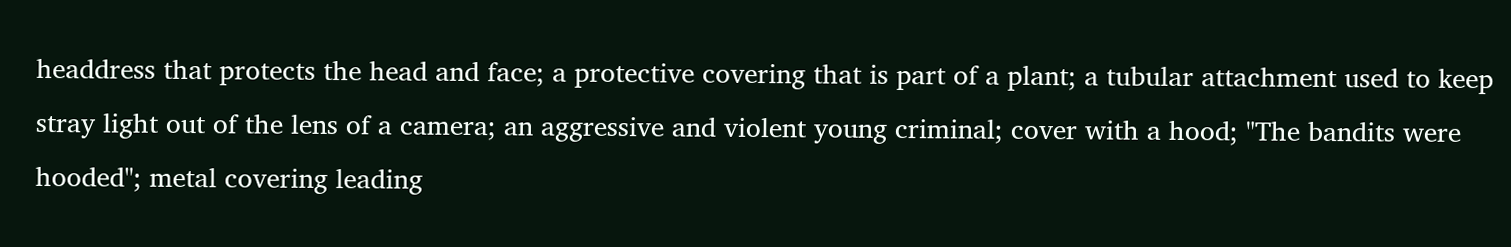headdress that protects the head and face; a protective covering that is part of a plant; a tubular attachment used to keep stray light out of the lens of a camera; an aggressive and violent young criminal; cover with a hood; "The bandits were hooded"; metal covering leading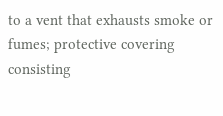to a vent that exhausts smoke or fumes; protective covering consisting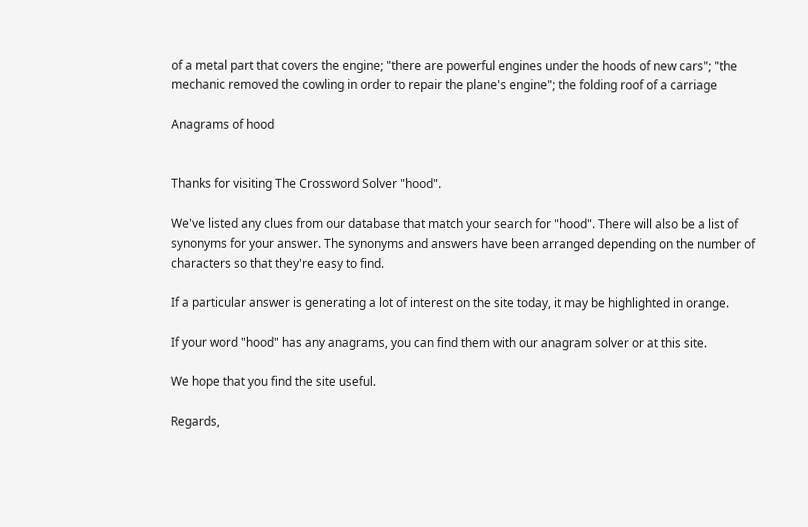of a metal part that covers the engine; "there are powerful engines under the hoods of new cars"; "the mechanic removed the cowling in order to repair the plane's engine"; the folding roof of a carriage

Anagrams of hood


Thanks for visiting The Crossword Solver "hood".

We've listed any clues from our database that match your search for "hood". There will also be a list of synonyms for your answer. The synonyms and answers have been arranged depending on the number of characters so that they're easy to find.

If a particular answer is generating a lot of interest on the site today, it may be highlighted in orange.

If your word "hood" has any anagrams, you can find them with our anagram solver or at this site.

We hope that you find the site useful.

Regards,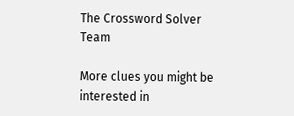The Crossword Solver Team

More clues you might be interested in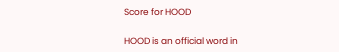Score for HOOD

HOOD is an official word in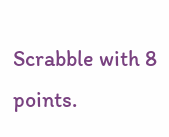Scrabble with 8 points.